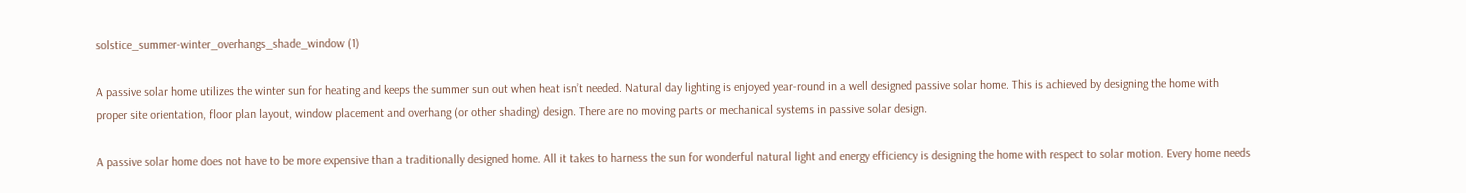solstice_summer-winter_overhangs_shade_window (1)

A passive solar home utilizes the winter sun for heating and keeps the summer sun out when heat isn’t needed. Natural day lighting is enjoyed year-round in a well designed passive solar home. This is achieved by designing the home with proper site orientation, floor plan layout, window placement and overhang (or other shading) design. There are no moving parts or mechanical systems in passive solar design.

A passive solar home does not have to be more expensive than a traditionally designed home. All it takes to harness the sun for wonderful natural light and energy efficiency is designing the home with respect to solar motion. Every home needs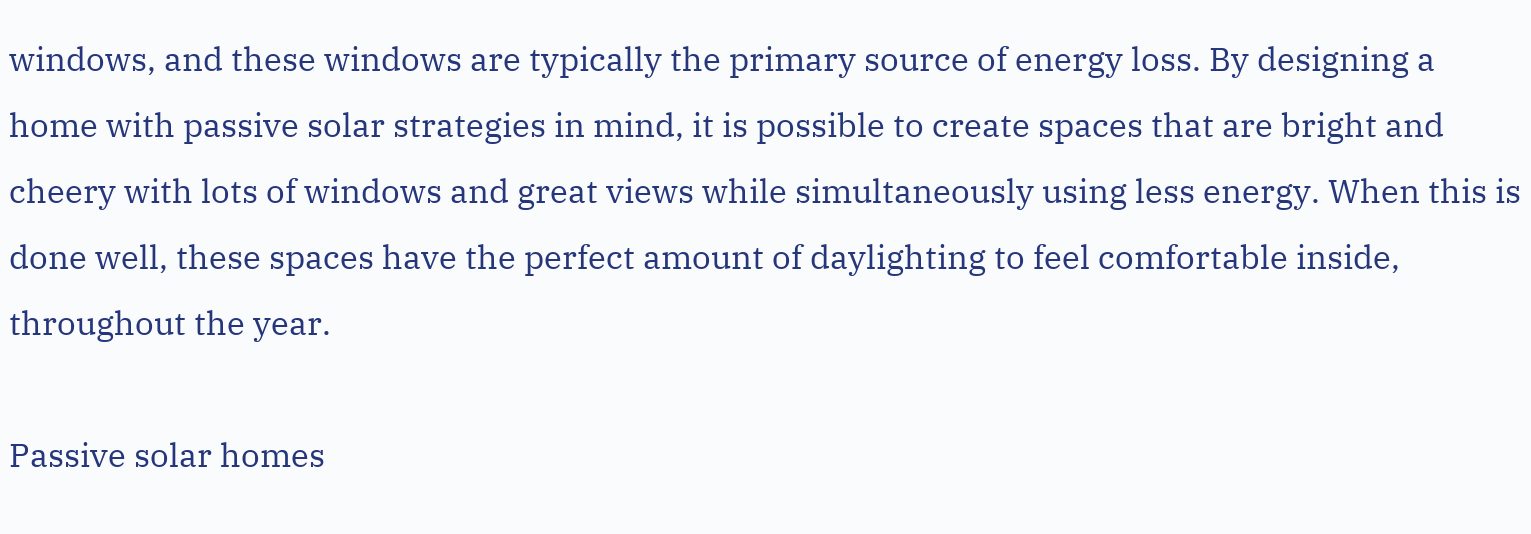windows, and these windows are typically the primary source of energy loss. By designing a home with passive solar strategies in mind, it is possible to create spaces that are bright and cheery with lots of windows and great views while simultaneously using less energy. When this is done well, these spaces have the perfect amount of daylighting to feel comfortable inside, throughout the year.

Passive solar homes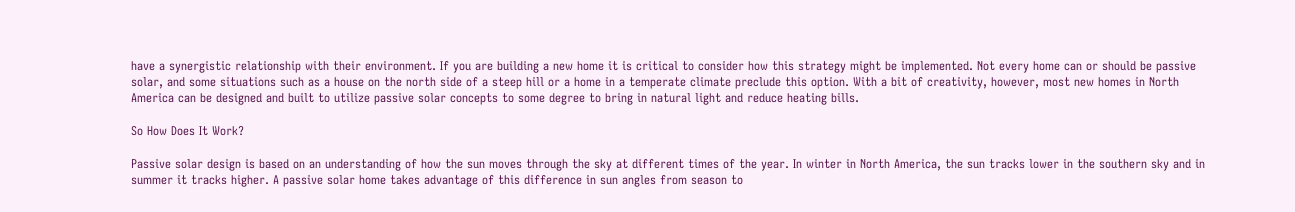have a synergistic relationship with their environment. If you are building a new home it is critical to consider how this strategy might be implemented. Not every home can or should be passive solar, and some situations such as a house on the north side of a steep hill or a home in a temperate climate preclude this option. With a bit of creativity, however, most new homes in North America can be designed and built to utilize passive solar concepts to some degree to bring in natural light and reduce heating bills.

So How Does It Work?

Passive solar design is based on an understanding of how the sun moves through the sky at different times of the year. In winter in North America, the sun tracks lower in the southern sky and in summer it tracks higher. A passive solar home takes advantage of this difference in sun angles from season to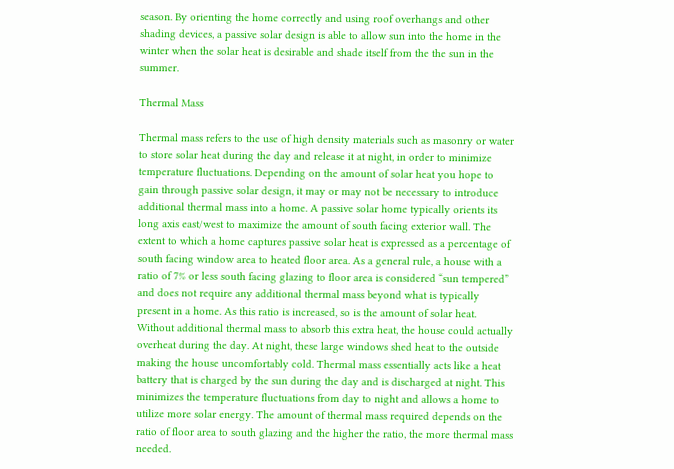season. By orienting the home correctly and using roof overhangs and other shading devices, a passive solar design is able to allow sun into the home in the winter when the solar heat is desirable and shade itself from the the sun in the summer.

Thermal Mass

Thermal mass refers to the use of high density materials such as masonry or water to store solar heat during the day and release it at night, in order to minimize temperature fluctuations. Depending on the amount of solar heat you hope to gain through passive solar design, it may or may not be necessary to introduce additional thermal mass into a home. A passive solar home typically orients its long axis east/west to maximize the amount of south facing exterior wall. The extent to which a home captures passive solar heat is expressed as a percentage of south facing window area to heated floor area. As a general rule, a house with a ratio of 7% or less south facing glazing to floor area is considered “sun tempered” and does not require any additional thermal mass beyond what is typically present in a home. As this ratio is increased, so is the amount of solar heat. Without additional thermal mass to absorb this extra heat, the house could actually overheat during the day. At night, these large windows shed heat to the outside making the house uncomfortably cold. Thermal mass essentially acts like a heat battery that is charged by the sun during the day and is discharged at night. This minimizes the temperature fluctuations from day to night and allows a home to utilize more solar energy. The amount of thermal mass required depends on the ratio of floor area to south glazing and the higher the ratio, the more thermal mass needed.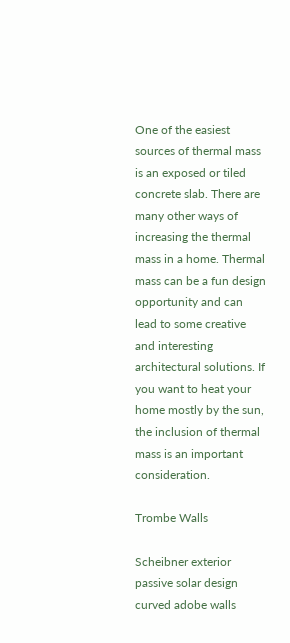One of the easiest sources of thermal mass is an exposed or tiled concrete slab. There are many other ways of increasing the thermal mass in a home. Thermal mass can be a fun design opportunity and can lead to some creative and interesting architectural solutions. If you want to heat your home mostly by the sun, the inclusion of thermal mass is an important consideration.

Trombe Walls

Scheibner exterior passive solar design curved adobe walls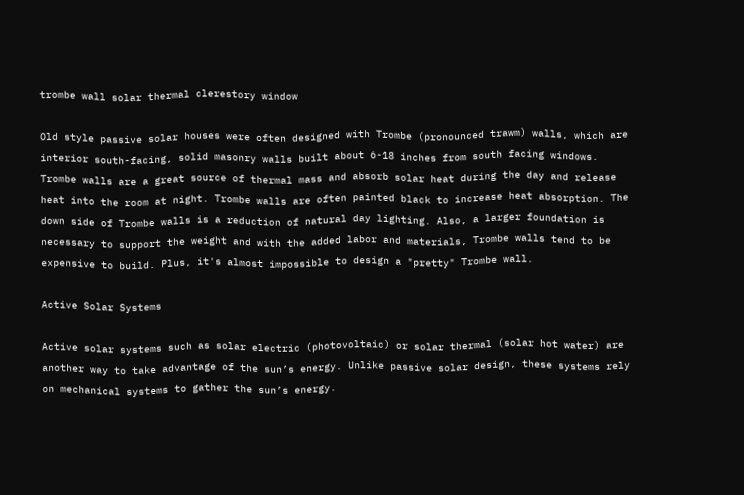trombe wall solar thermal clerestory window

Old style passive solar houses were often designed with Trombe (pronounced trawm) walls, which are interior south-facing, solid masonry walls built about 6-18 inches from south facing windows. Trombe walls are a great source of thermal mass and absorb solar heat during the day and release heat into the room at night. Trombe walls are often painted black to increase heat absorption. The down side of Trombe walls is a reduction of natural day lighting. Also, a larger foundation is necessary to support the weight and with the added labor and materials, Trombe walls tend to be expensive to build. Plus, it's almost impossible to design a "pretty" Trombe wall.

Active Solar Systems

Active solar systems such as solar electric (photovoltaic) or solar thermal (solar hot water) are another way to take advantage of the sun’s energy. Unlike passive solar design, these systems rely on mechanical systems to gather the sun’s energy.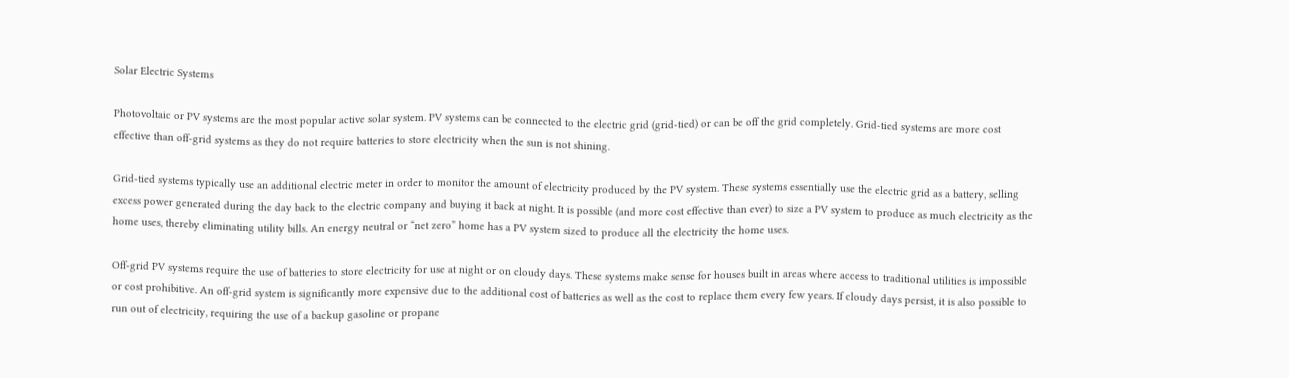Solar Electric Systems

Photovoltaic or PV systems are the most popular active solar system. PV systems can be connected to the electric grid (grid-tied) or can be off the grid completely. Grid-tied systems are more cost effective than off-grid systems as they do not require batteries to store electricity when the sun is not shining.

Grid-tied systems typically use an additional electric meter in order to monitor the amount of electricity produced by the PV system. These systems essentially use the electric grid as a battery, selling excess power generated during the day back to the electric company and buying it back at night. It is possible (and more cost effective than ever) to size a PV system to produce as much electricity as the home uses, thereby eliminating utility bills. An energy neutral or “net zero” home has a PV system sized to produce all the electricity the home uses.

Off-grid PV systems require the use of batteries to store electricity for use at night or on cloudy days. These systems make sense for houses built in areas where access to traditional utilities is impossible or cost prohibitive. An off-grid system is significantly more expensive due to the additional cost of batteries as well as the cost to replace them every few years. If cloudy days persist, it is also possible to run out of electricity, requiring the use of a backup gasoline or propane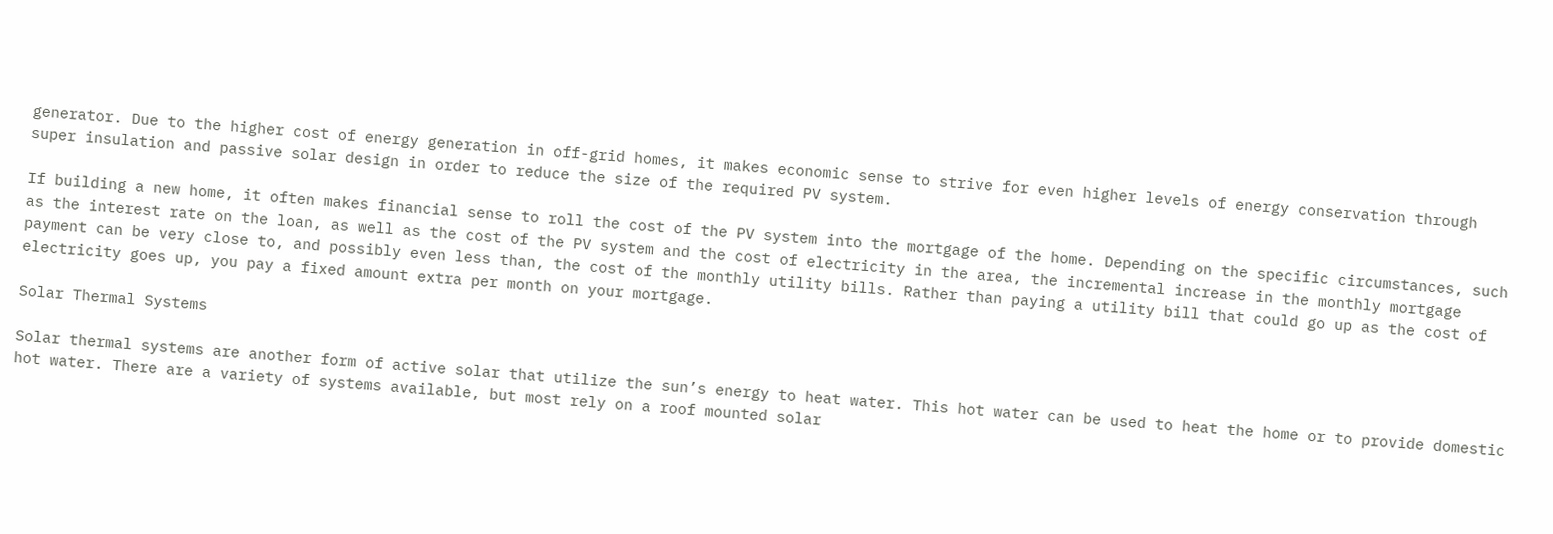generator. Due to the higher cost of energy generation in off-grid homes, it makes economic sense to strive for even higher levels of energy conservation through super insulation and passive solar design in order to reduce the size of the required PV system.

If building a new home, it often makes financial sense to roll the cost of the PV system into the mortgage of the home. Depending on the specific circumstances, such as the interest rate on the loan, as well as the cost of the PV system and the cost of electricity in the area, the incremental increase in the monthly mortgage payment can be very close to, and possibly even less than, the cost of the monthly utility bills. Rather than paying a utility bill that could go up as the cost of electricity goes up, you pay a fixed amount extra per month on your mortgage.

Solar Thermal Systems

Solar thermal systems are another form of active solar that utilize the sun’s energy to heat water. This hot water can be used to heat the home or to provide domestic hot water. There are a variety of systems available, but most rely on a roof mounted solar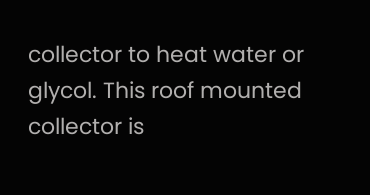collector to heat water or glycol. This roof mounted collector is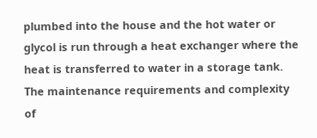plumbed into the house and the hot water or glycol is run through a heat exchanger where the heat is transferred to water in a storage tank. The maintenance requirements and complexity of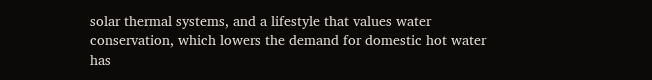solar thermal systems, and a lifestyle that values water conservation, which lowers the demand for domestic hot water has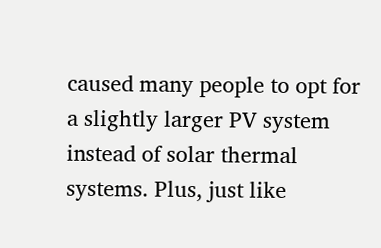caused many people to opt for a slightly larger PV system instead of solar thermal systems. Plus, just like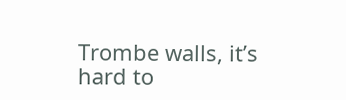Trombe walls, it’s hard to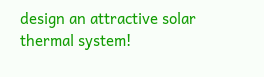design an attractive solar thermal system!